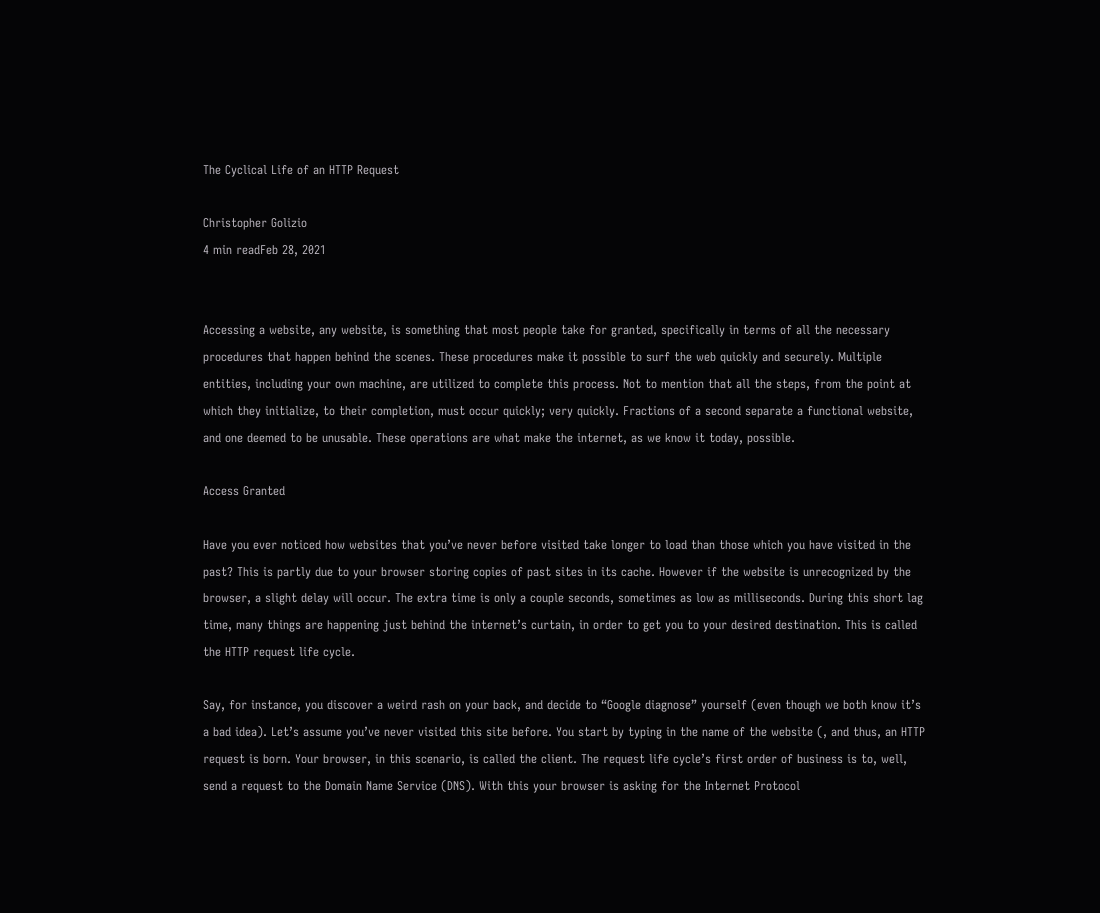The Cyclical Life of an HTTP Request

Christopher Golizio
4 min readFeb 28, 2021


Accessing a website, any website, is something that most people take for granted, specifically in terms of all the necessary procedures that happen behind the scenes. These procedures make it possible to surf the web quickly and securely. Multiple entities, including your own machine, are utilized to complete this process. Not to mention that all the steps, from the point at which they initialize, to their completion, must occur quickly; very quickly. Fractions of a second separate a functional website, and one deemed to be unusable. These operations are what make the internet, as we know it today, possible.

Access Granted

Have you ever noticed how websites that you’ve never before visited take longer to load than those which you have visited in the past? This is partly due to your browser storing copies of past sites in its cache. However if the website is unrecognized by the browser, a slight delay will occur. The extra time is only a couple seconds, sometimes as low as milliseconds. During this short lag time, many things are happening just behind the internet’s curtain, in order to get you to your desired destination. This is called the HTTP request life cycle.

Say, for instance, you discover a weird rash on your back, and decide to “Google diagnose” yourself (even though we both know it’s a bad idea). Let’s assume you’ve never visited this site before. You start by typing in the name of the website (, and thus, an HTTP request is born. Your browser, in this scenario, is called the client. The request life cycle’s first order of business is to, well, send a request to the Domain Name Service (DNS). With this your browser is asking for the Internet Protocol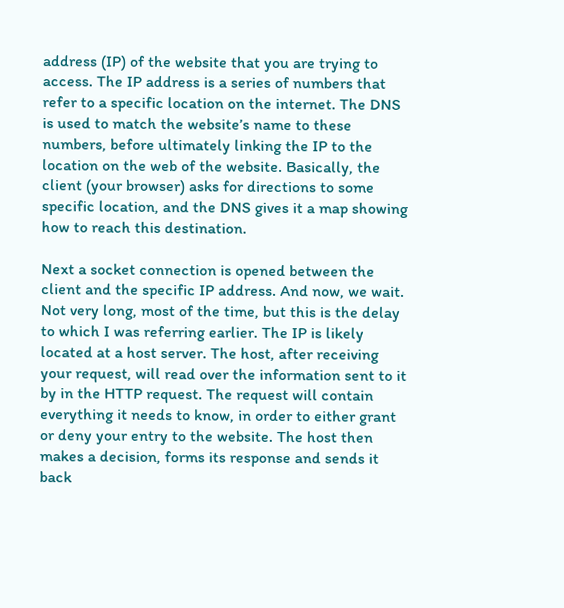address (IP) of the website that you are trying to access. The IP address is a series of numbers that refer to a specific location on the internet. The DNS is used to match the website’s name to these numbers, before ultimately linking the IP to the location on the web of the website. Basically, the client (your browser) asks for directions to some specific location, and the DNS gives it a map showing how to reach this destination.

Next a socket connection is opened between the client and the specific IP address. And now, we wait. Not very long, most of the time, but this is the delay to which I was referring earlier. The IP is likely located at a host server. The host, after receiving your request, will read over the information sent to it by in the HTTP request. The request will contain everything it needs to know, in order to either grant or deny your entry to the website. The host then makes a decision, forms its response and sends it back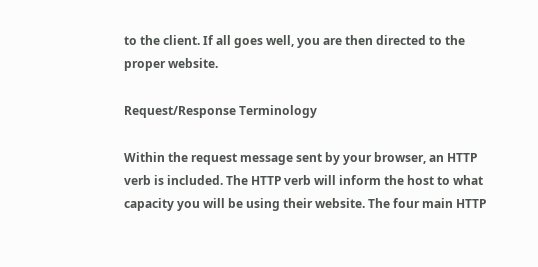to the client. If all goes well, you are then directed to the proper website.

Request/Response Terminology

Within the request message sent by your browser, an HTTP verb is included. The HTTP verb will inform the host to what capacity you will be using their website. The four main HTTP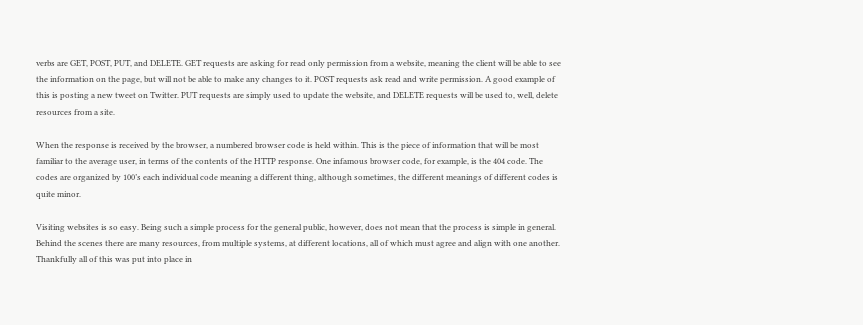verbs are GET, POST, PUT, and DELETE. GET requests are asking for read only permission from a website, meaning the client will be able to see the information on the page, but will not be able to make any changes to it. POST requests ask read and write permission. A good example of this is posting a new tweet on Twitter. PUT requests are simply used to update the website, and DELETE requests will be used to, well, delete resources from a site.

When the response is received by the browser, a numbered browser code is held within. This is the piece of information that will be most familiar to the average user, in terms of the contents of the HTTP response. One infamous browser code, for example, is the 404 code. The codes are organized by 100’s each individual code meaning a different thing, although sometimes, the different meanings of different codes is quite minor.

Visiting websites is so easy. Being such a simple process for the general public, however, does not mean that the process is simple in general. Behind the scenes there are many resources, from multiple systems, at different locations, all of which must agree and align with one another. Thankfully all of this was put into place in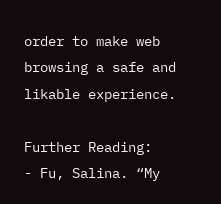order to make web browsing a safe and likable experience.

Further Reading:
- Fu, Salina. “My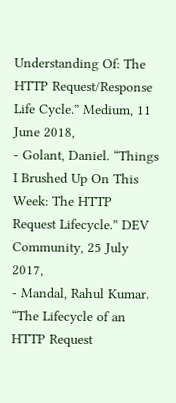Understanding Of: The HTTP Request/Response Life Cycle.” Medium, 11 June 2018,
- Golant, Daniel. “Things I Brushed Up On This Week: The HTTP Request Lifecycle.” DEV Community, 25 July 2017,
- Mandal, Rahul Kumar. “The Lifecycle of an HTTP Request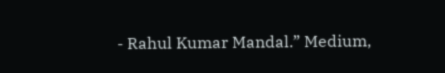- Rahul Kumar Mandal.” Medium,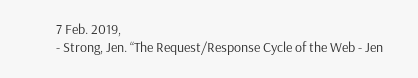7 Feb. 2019,
- Strong, Jen. “The Request/Response Cycle of the Web - Jen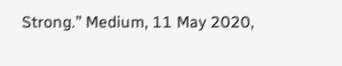Strong.” Medium, 11 May 2020,